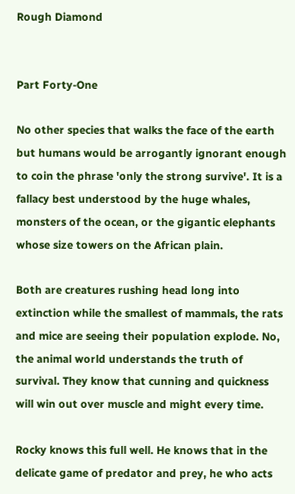Rough Diamond


Part Forty-One

No other species that walks the face of the earth but humans would be arrogantly ignorant enough to coin the phrase 'only the strong survive'. It is a fallacy best understood by the huge whales, monsters of the ocean, or the gigantic elephants whose size towers on the African plain.

Both are creatures rushing head long into extinction while the smallest of mammals, the rats and mice are seeing their population explode. No, the animal world understands the truth of survival. They know that cunning and quickness will win out over muscle and might every time.

Rocky knows this full well. He knows that in the delicate game of predator and prey, he who acts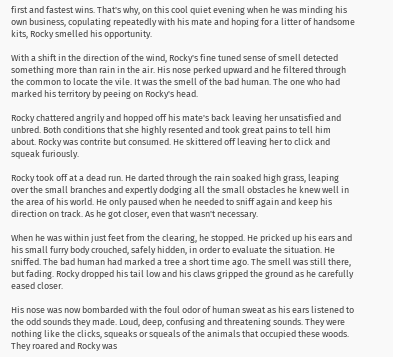first and fastest wins. That's why, on this cool quiet evening when he was minding his own business, copulating repeatedly with his mate and hoping for a litter of handsome kits, Rocky smelled his opportunity.

With a shift in the direction of the wind, Rocky's fine tuned sense of smell detected something more than rain in the air. His nose perked upward and he filtered through the common to locate the vile. It was the smell of the bad human. The one who had marked his territory by peeing on Rocky's head.

Rocky chattered angrily and hopped off his mate's back leaving her unsatisfied and unbred. Both conditions that she highly resented and took great pains to tell him about. Rocky was contrite but consumed. He skittered off leaving her to click and squeak furiously.

Rocky took off at a dead run. He darted through the rain soaked high grass, leaping over the small branches and expertly dodging all the small obstacles he knew well in the area of his world. He only paused when he needed to sniff again and keep his direction on track. As he got closer, even that wasn't necessary.

When he was within just feet from the clearing, he stopped. He pricked up his ears and his small furry body crouched, safely hidden, in order to evaluate the situation. He sniffed. The bad human had marked a tree a short time ago. The smell was still there, but fading. Rocky dropped his tail low and his claws gripped the ground as he carefully eased closer.

His nose was now bombarded with the foul odor of human sweat as his ears listened to the odd sounds they made. Loud, deep, confusing and threatening sounds. They were nothing like the clicks, squeaks or squeals of the animals that occupied these woods. They roared and Rocky was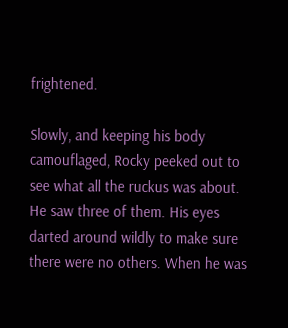frightened.

Slowly, and keeping his body camouflaged, Rocky peeked out to see what all the ruckus was about. He saw three of them. His eyes darted around wildly to make sure there were no others. When he was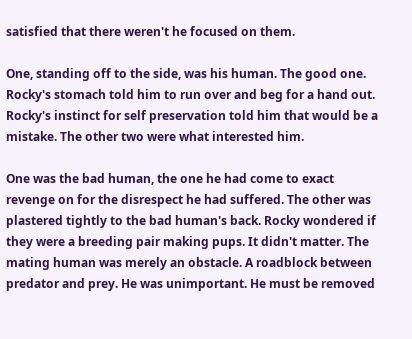satisfied that there weren't he focused on them.

One, standing off to the side, was his human. The good one. Rocky's stomach told him to run over and beg for a hand out. Rocky's instinct for self preservation told him that would be a mistake. The other two were what interested him.

One was the bad human, the one he had come to exact revenge on for the disrespect he had suffered. The other was plastered tightly to the bad human's back. Rocky wondered if they were a breeding pair making pups. It didn't matter. The mating human was merely an obstacle. A roadblock between predator and prey. He was unimportant. He must be removed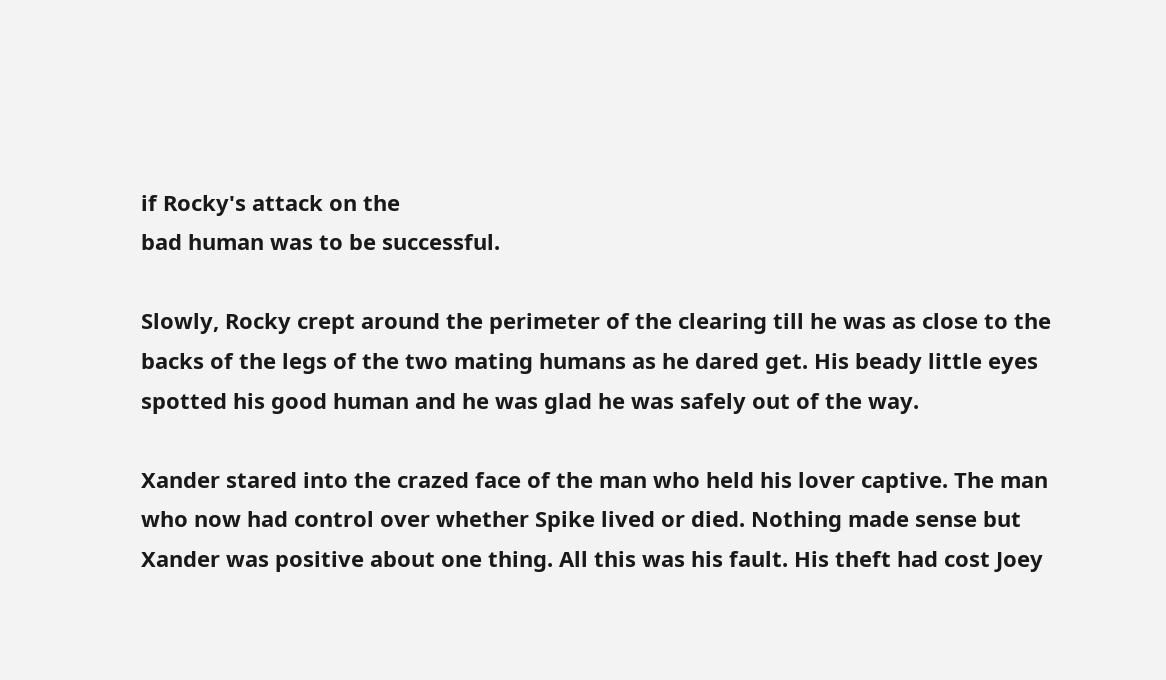if Rocky's attack on the
bad human was to be successful.

Slowly, Rocky crept around the perimeter of the clearing till he was as close to the backs of the legs of the two mating humans as he dared get. His beady little eyes spotted his good human and he was glad he was safely out of the way.

Xander stared into the crazed face of the man who held his lover captive. The man who now had control over whether Spike lived or died. Nothing made sense but Xander was positive about one thing. All this was his fault. His theft had cost Joey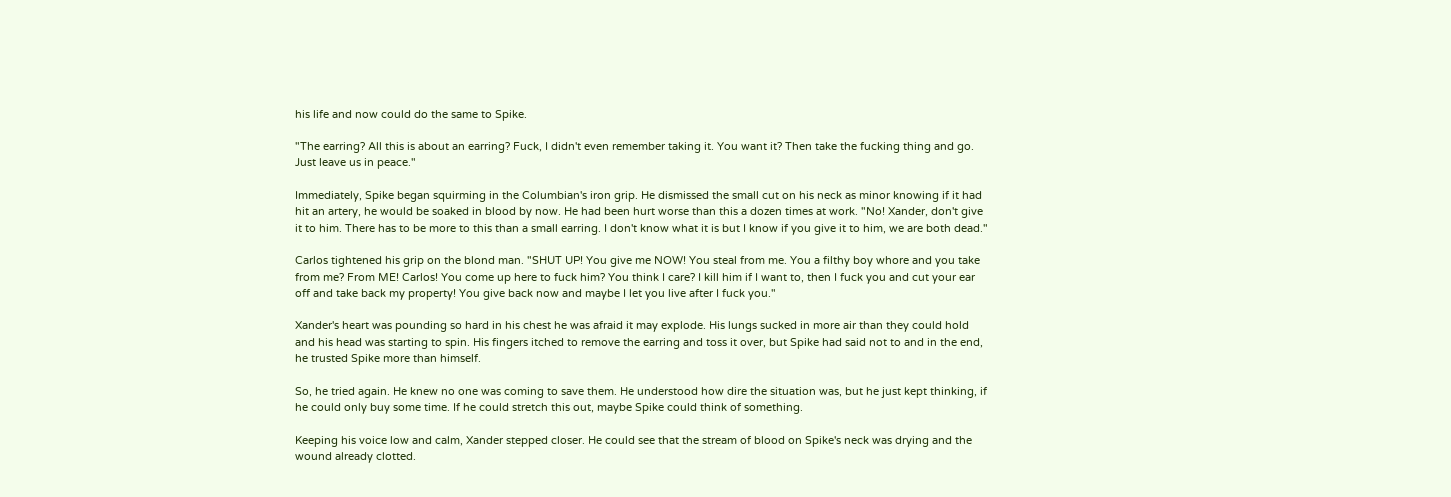his life and now could do the same to Spike.

"The earring? All this is about an earring? Fuck, I didn't even remember taking it. You want it? Then take the fucking thing and go. Just leave us in peace."

Immediately, Spike began squirming in the Columbian's iron grip. He dismissed the small cut on his neck as minor knowing if it had hit an artery, he would be soaked in blood by now. He had been hurt worse than this a dozen times at work. "No! Xander, don't give it to him. There has to be more to this than a small earring. I don't know what it is but I know if you give it to him, we are both dead."

Carlos tightened his grip on the blond man. "SHUT UP! You give me NOW! You steal from me. You a filthy boy whore and you take from me? From ME! Carlos! You come up here to fuck him? You think I care? I kill him if I want to, then I fuck you and cut your ear off and take back my property! You give back now and maybe I let you live after I fuck you."

Xander's heart was pounding so hard in his chest he was afraid it may explode. His lungs sucked in more air than they could hold and his head was starting to spin. His fingers itched to remove the earring and toss it over, but Spike had said not to and in the end, he trusted Spike more than himself.

So, he tried again. He knew no one was coming to save them. He understood how dire the situation was, but he just kept thinking, if he could only buy some time. If he could stretch this out, maybe Spike could think of something.

Keeping his voice low and calm, Xander stepped closer. He could see that the stream of blood on Spike's neck was drying and the wound already clotted.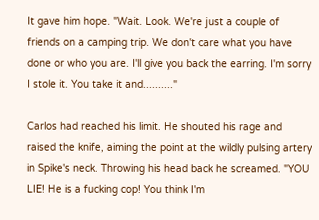It gave him hope. "Wait. Look. We're just a couple of friends on a camping trip. We don't care what you have done or who you are. I'll give you back the earring. I'm sorry I stole it. You take it and.........."

Carlos had reached his limit. He shouted his rage and raised the knife, aiming the point at the wildly pulsing artery in Spike's neck. Throwing his head back he screamed. "YOU LIE! He is a fucking cop! You think I'm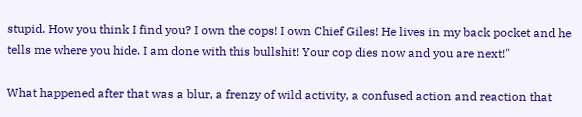stupid. How you think I find you? I own the cops! I own Chief Giles! He lives in my back pocket and he tells me where you hide. I am done with this bullshit! Your cop dies now and you are next!"

What happened after that was a blur, a frenzy of wild activity, a confused action and reaction that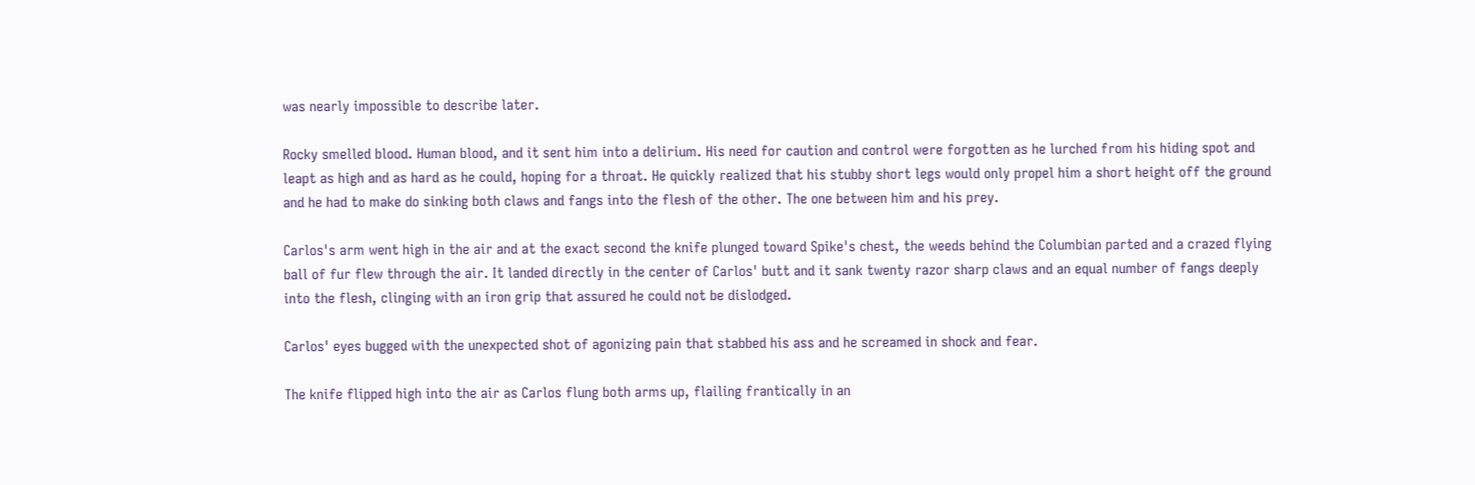was nearly impossible to describe later.

Rocky smelled blood. Human blood, and it sent him into a delirium. His need for caution and control were forgotten as he lurched from his hiding spot and leapt as high and as hard as he could, hoping for a throat. He quickly realized that his stubby short legs would only propel him a short height off the ground and he had to make do sinking both claws and fangs into the flesh of the other. The one between him and his prey.

Carlos's arm went high in the air and at the exact second the knife plunged toward Spike's chest, the weeds behind the Columbian parted and a crazed flying ball of fur flew through the air. It landed directly in the center of Carlos' butt and it sank twenty razor sharp claws and an equal number of fangs deeply into the flesh, clinging with an iron grip that assured he could not be dislodged.

Carlos' eyes bugged with the unexpected shot of agonizing pain that stabbed his ass and he screamed in shock and fear.

The knife flipped high into the air as Carlos flung both arms up, flailing frantically in an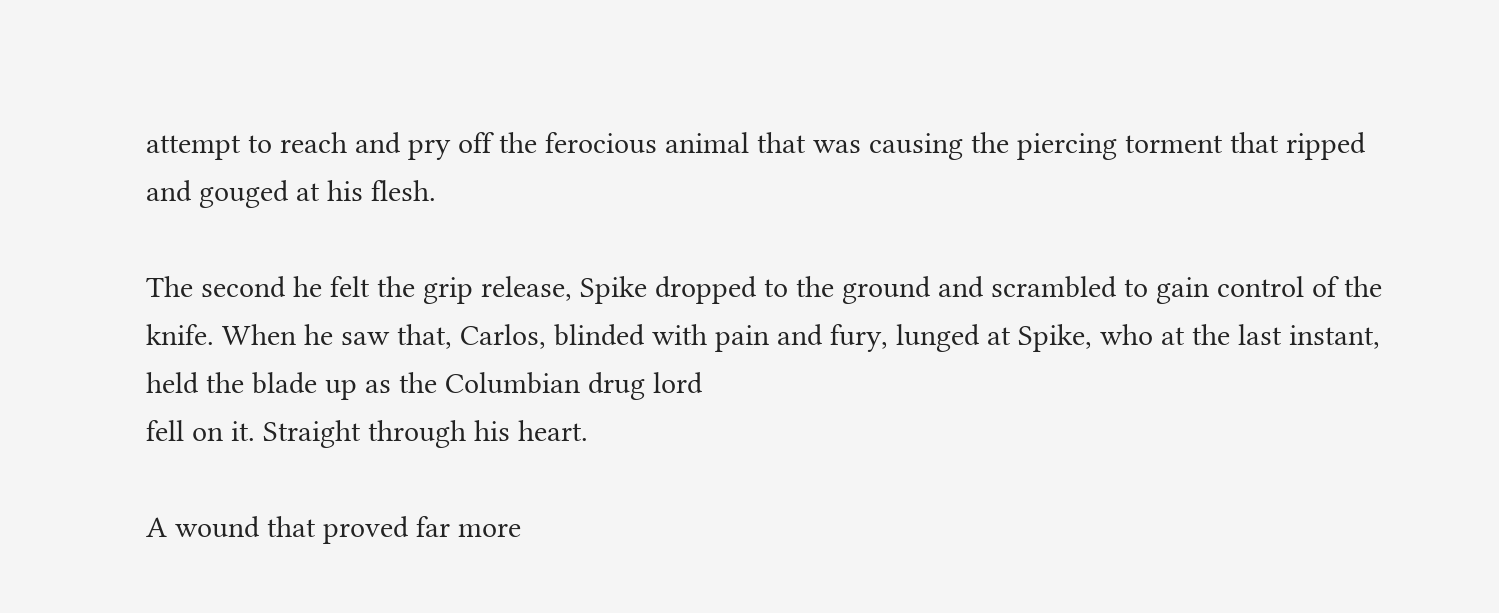attempt to reach and pry off the ferocious animal that was causing the piercing torment that ripped and gouged at his flesh.

The second he felt the grip release, Spike dropped to the ground and scrambled to gain control of the knife. When he saw that, Carlos, blinded with pain and fury, lunged at Spike, who at the last instant, held the blade up as the Columbian drug lord
fell on it. Straight through his heart.

A wound that proved far more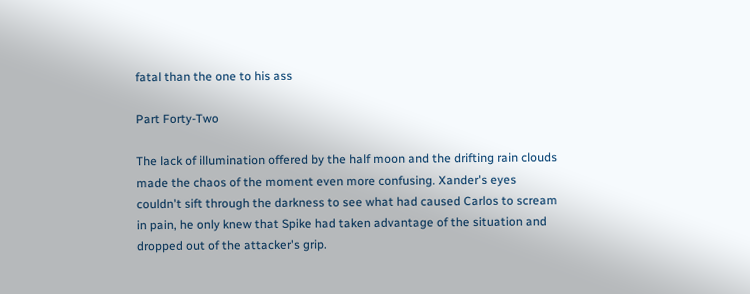fatal than the one to his ass

Part Forty-Two

The lack of illumination offered by the half moon and the drifting rain clouds made the chaos of the moment even more confusing. Xander's eyes couldn't sift through the darkness to see what had caused Carlos to scream in pain, he only knew that Spike had taken advantage of the situation and dropped out of the attacker's grip.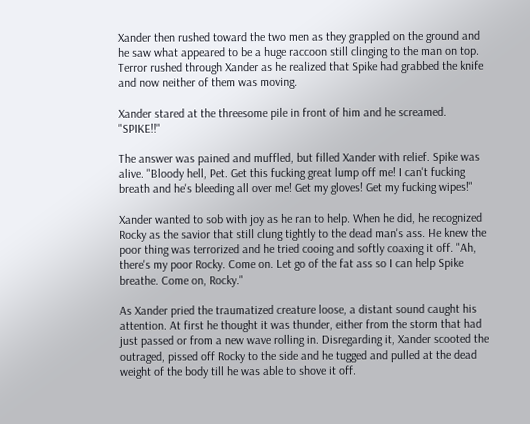Xander then rushed toward the two men as they grappled on the ground and he saw what appeared to be a huge raccoon still clinging to the man on top. Terror rushed through Xander as he realized that Spike had grabbed the knife and now neither of them was moving.

Xander stared at the threesome pile in front of him and he screamed. "SPIKE!!"

The answer was pained and muffled, but filled Xander with relief. Spike was alive. "Bloody hell, Pet. Get this fucking great lump off me! I can't fucking breath and he's bleeding all over me! Get my gloves! Get my fucking wipes!"

Xander wanted to sob with joy as he ran to help. When he did, he recognized Rocky as the savior that still clung tightly to the dead man's ass. He knew the poor thing was terrorized and he tried cooing and softly coaxing it off. "Ah, there's my poor Rocky. Come on. Let go of the fat ass so I can help Spike breathe. Come on, Rocky."

As Xander pried the traumatized creature loose, a distant sound caught his attention. At first he thought it was thunder, either from the storm that had just passed or from a new wave rolling in. Disregarding it, Xander scooted the outraged, pissed off Rocky to the side and he tugged and pulled at the dead weight of the body till he was able to shove it off.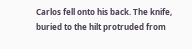Carlos fell onto his back. The knife, buried to the hilt protruded from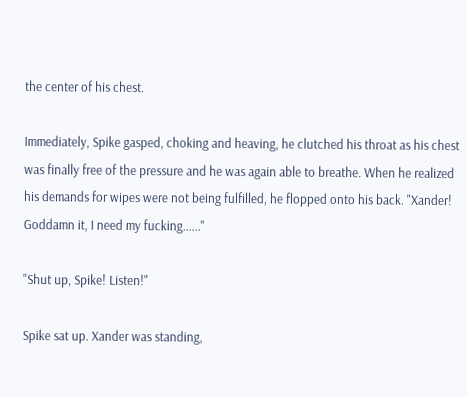the center of his chest.

Immediately, Spike gasped, choking and heaving, he clutched his throat as his chest was finally free of the pressure and he was again able to breathe. When he realized his demands for wipes were not being fulfilled, he flopped onto his back. "Xander! Goddamn it, I need my fucking......"

"Shut up, Spike! Listen!"

Spike sat up. Xander was standing,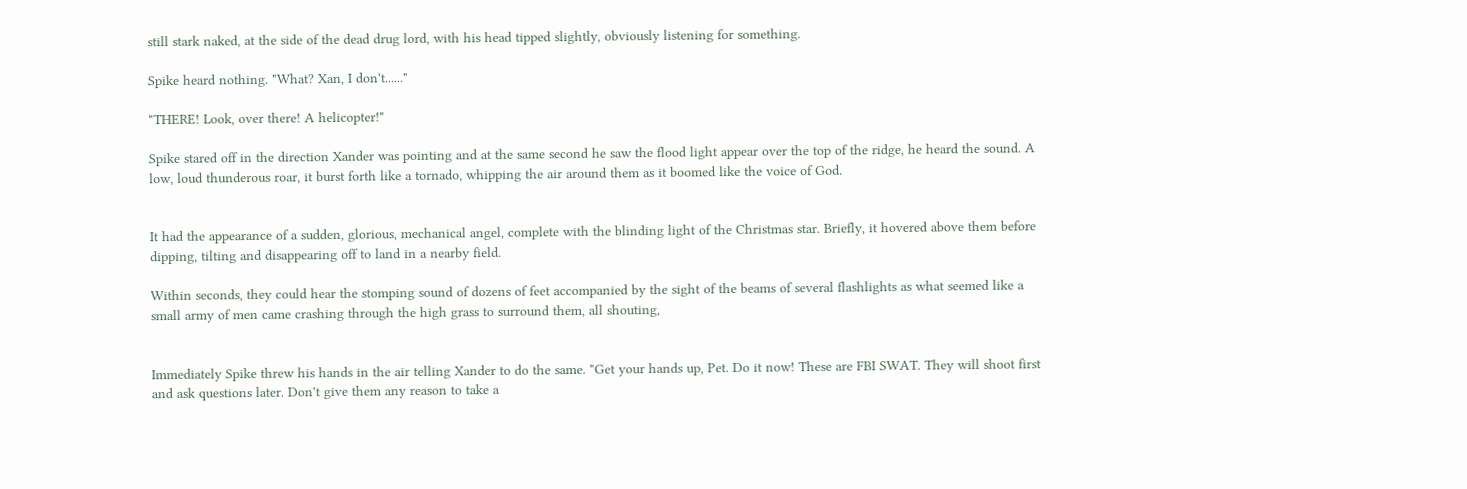still stark naked, at the side of the dead drug lord, with his head tipped slightly, obviously listening for something.

Spike heard nothing. "What? Xan, I don't......"

"THERE! Look, over there! A helicopter!"

Spike stared off in the direction Xander was pointing and at the same second he saw the flood light appear over the top of the ridge, he heard the sound. A low, loud thunderous roar, it burst forth like a tornado, whipping the air around them as it boomed like the voice of God.


It had the appearance of a sudden, glorious, mechanical angel, complete with the blinding light of the Christmas star. Briefly, it hovered above them before dipping, tilting and disappearing off to land in a nearby field.

Within seconds, they could hear the stomping sound of dozens of feet accompanied by the sight of the beams of several flashlights as what seemed like a small army of men came crashing through the high grass to surround them, all shouting,


Immediately Spike threw his hands in the air telling Xander to do the same. "Get your hands up, Pet. Do it now! These are FBI SWAT. They will shoot first and ask questions later. Don't give them any reason to take a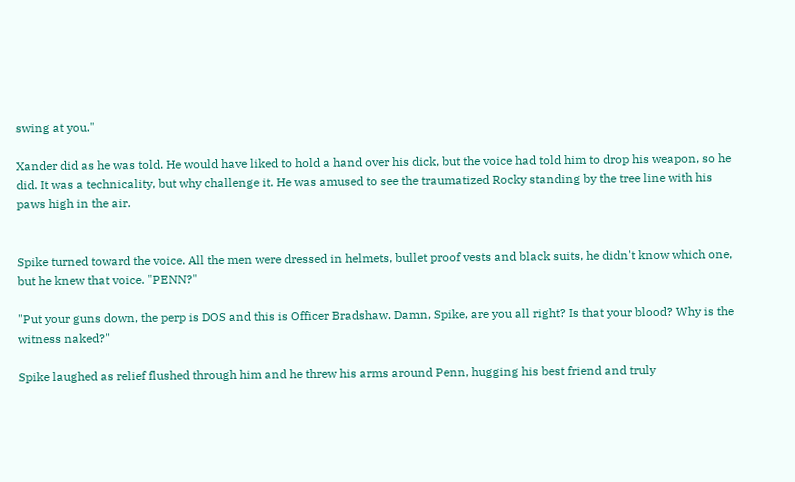swing at you."

Xander did as he was told. He would have liked to hold a hand over his dick, but the voice had told him to drop his weapon, so he did. It was a technicality, but why challenge it. He was amused to see the traumatized Rocky standing by the tree line with his paws high in the air.


Spike turned toward the voice. All the men were dressed in helmets, bullet proof vests and black suits, he didn't know which one, but he knew that voice. "PENN?"

"Put your guns down, the perp is DOS and this is Officer Bradshaw. Damn, Spike, are you all right? Is that your blood? Why is the witness naked?"

Spike laughed as relief flushed through him and he threw his arms around Penn, hugging his best friend and truly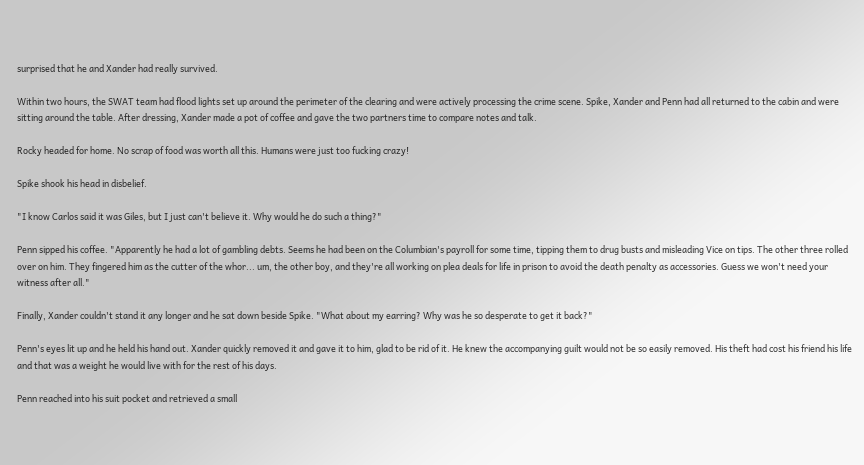surprised that he and Xander had really survived.

Within two hours, the SWAT team had flood lights set up around the perimeter of the clearing and were actively processing the crime scene. Spike, Xander and Penn had all returned to the cabin and were sitting around the table. After dressing, Xander made a pot of coffee and gave the two partners time to compare notes and talk.

Rocky headed for home. No scrap of food was worth all this. Humans were just too fucking crazy!

Spike shook his head in disbelief.

"I know Carlos said it was Giles, but I just can't believe it. Why would he do such a thing?"

Penn sipped his coffee. "Apparently he had a lot of gambling debts. Seems he had been on the Columbian's payroll for some time, tipping them to drug busts and misleading Vice on tips. The other three rolled over on him. They fingered him as the cutter of the whor... um, the other boy, and they're all working on plea deals for life in prison to avoid the death penalty as accessories. Guess we won't need your witness after all."

Finally, Xander couldn't stand it any longer and he sat down beside Spike. "What about my earring? Why was he so desperate to get it back?"

Penn's eyes lit up and he held his hand out. Xander quickly removed it and gave it to him, glad to be rid of it. He knew the accompanying guilt would not be so easily removed. His theft had cost his friend his life and that was a weight he would live with for the rest of his days.

Penn reached into his suit pocket and retrieved a small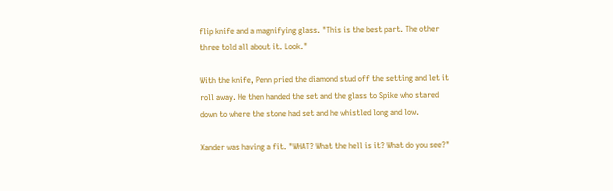flip knife and a magnifying glass. "This is the best part. The other three told all about it. Look."

With the knife, Penn pried the diamond stud off the setting and let it roll away. He then handed the set and the glass to Spike who stared down to where the stone had set and he whistled long and low.

Xander was having a fit. "WHAT? What the hell is it? What do you see?"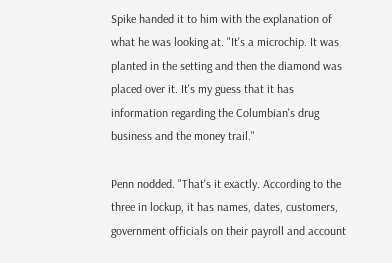Spike handed it to him with the explanation of what he was looking at. "It's a microchip. It was planted in the setting and then the diamond was placed over it. It's my guess that it has information regarding the Columbian's drug business and the money trail."

Penn nodded. "That's it exactly. According to the three in lockup, it has names, dates, customers, government officials on their payroll and account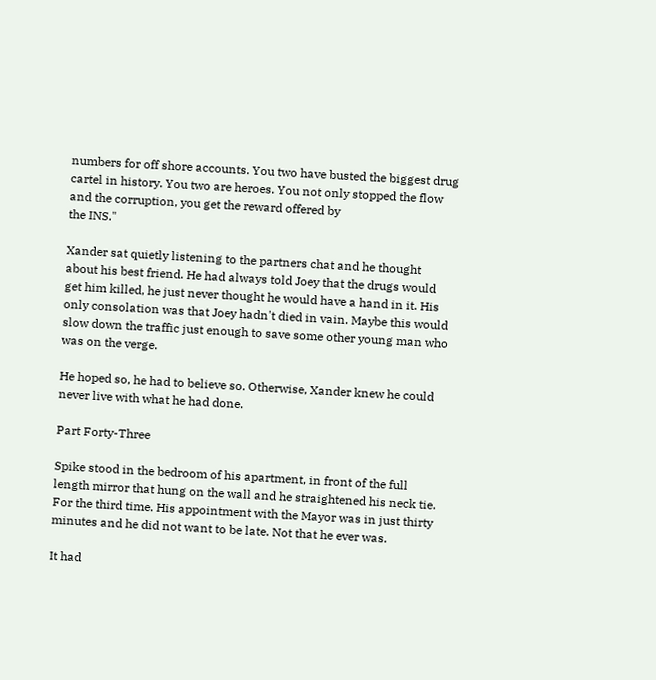numbers for off shore accounts. You two have busted the biggest drug cartel in history. You two are heroes. You not only stopped the flow and the corruption, you get the reward offered by
the INS."

Xander sat quietly listening to the partners chat and he thought about his best friend. He had always told Joey that the drugs would get him killed, he just never thought he would have a hand in it. His only consolation was that Joey hadn't died in vain. Maybe this would slow down the traffic just enough to save some other young man who was on the verge.

He hoped so, he had to believe so. Otherwise, Xander knew he could never live with what he had done.

Part Forty-Three

Spike stood in the bedroom of his apartment, in front of the full length mirror that hung on the wall and he straightened his neck tie. For the third time. His appointment with the Mayor was in just thirty minutes and he did not want to be late. Not that he ever was.

It had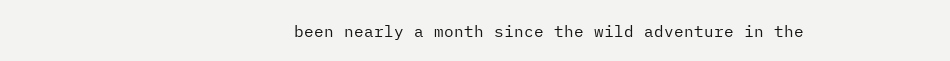been nearly a month since the wild adventure in the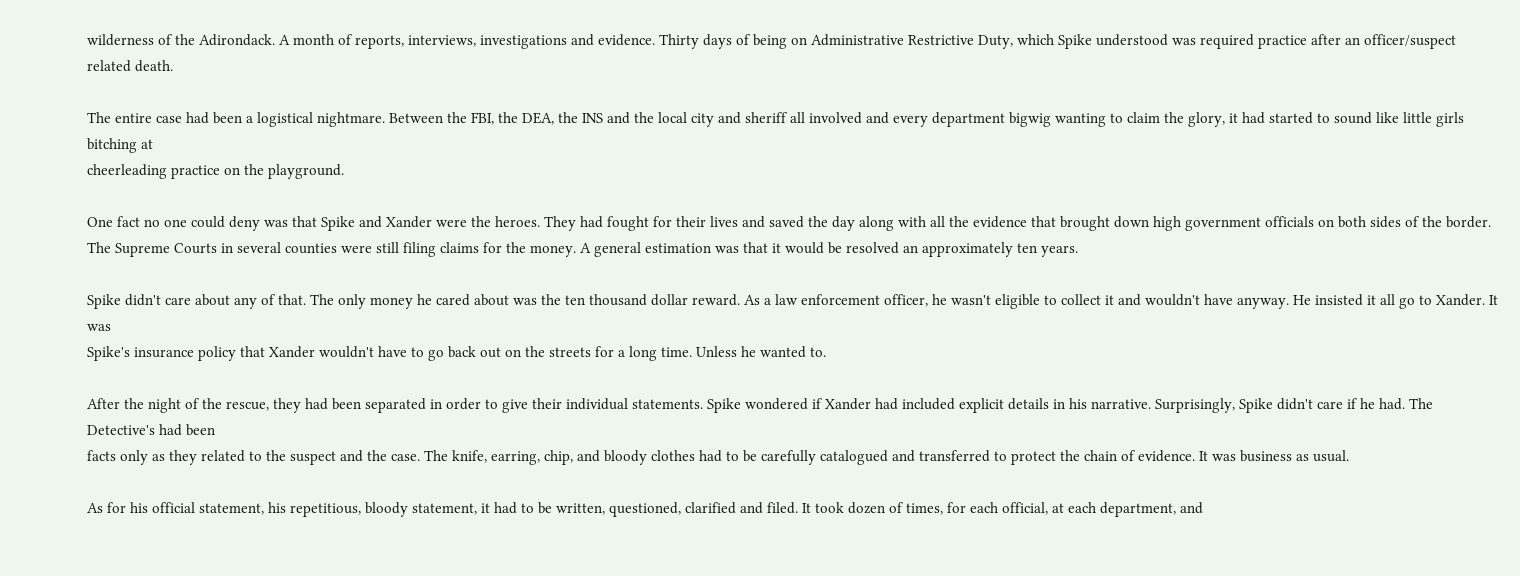wilderness of the Adirondack. A month of reports, interviews, investigations and evidence. Thirty days of being on Administrative Restrictive Duty, which Spike understood was required practice after an officer/suspect related death.

The entire case had been a logistical nightmare. Between the FBI, the DEA, the INS and the local city and sheriff all involved and every department bigwig wanting to claim the glory, it had started to sound like little girls bitching at
cheerleading practice on the playground.

One fact no one could deny was that Spike and Xander were the heroes. They had fought for their lives and saved the day along with all the evidence that brought down high government officials on both sides of the border. The Supreme Courts in several counties were still filing claims for the money. A general estimation was that it would be resolved an approximately ten years.

Spike didn't care about any of that. The only money he cared about was the ten thousand dollar reward. As a law enforcement officer, he wasn't eligible to collect it and wouldn't have anyway. He insisted it all go to Xander. It was
Spike's insurance policy that Xander wouldn't have to go back out on the streets for a long time. Unless he wanted to.

After the night of the rescue, they had been separated in order to give their individual statements. Spike wondered if Xander had included explicit details in his narrative. Surprisingly, Spike didn't care if he had. The Detective's had been
facts only as they related to the suspect and the case. The knife, earring, chip, and bloody clothes had to be carefully catalogued and transferred to protect the chain of evidence. It was business as usual.

As for his official statement, his repetitious, bloody statement, it had to be written, questioned, clarified and filed. It took dozen of times, for each official, at each department, and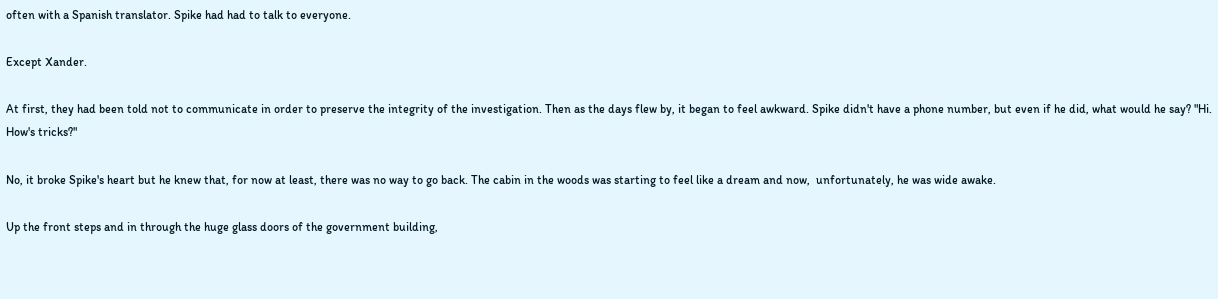often with a Spanish translator. Spike had had to talk to everyone.

Except Xander.

At first, they had been told not to communicate in order to preserve the integrity of the investigation. Then as the days flew by, it began to feel awkward. Spike didn't have a phone number, but even if he did, what would he say? "Hi. How's tricks?"

No, it broke Spike's heart but he knew that, for now at least, there was no way to go back. The cabin in the woods was starting to feel like a dream and now,  unfortunately, he was wide awake.

Up the front steps and in through the huge glass doors of the government building,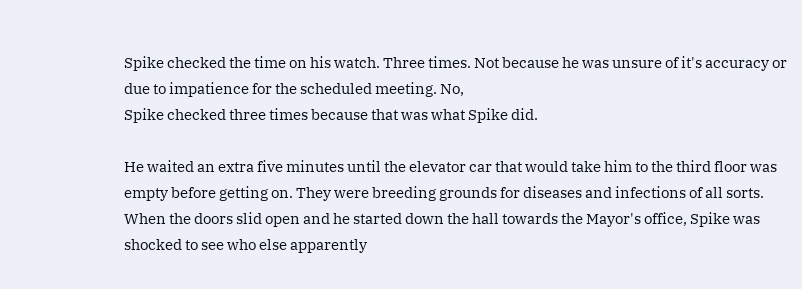Spike checked the time on his watch. Three times. Not because he was unsure of it's accuracy or due to impatience for the scheduled meeting. No,
Spike checked three times because that was what Spike did.

He waited an extra five minutes until the elevator car that would take him to the third floor was empty before getting on. They were breeding grounds for diseases and infections of all sorts. When the doors slid open and he started down the hall towards the Mayor's office, Spike was shocked to see who else apparently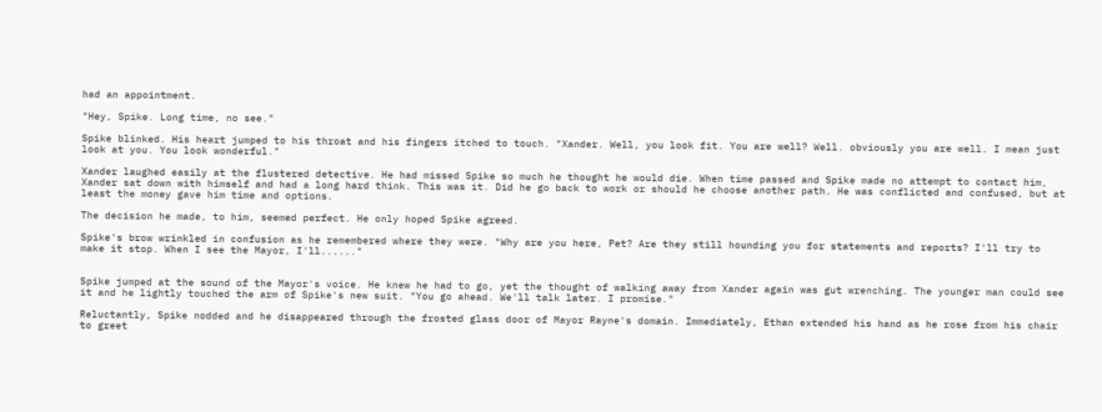had an appointment.

"Hey, Spike. Long time, no see."

Spike blinked. His heart jumped to his throat and his fingers itched to touch. "Xander. Well, you look fit. You are well? Well. obviously you are well. I mean just look at you. You look wonderful."

Xander laughed easily at the flustered detective. He had missed Spike so much he thought he would die. When time passed and Spike made no attempt to contact him, Xander sat down with himself and had a long hard think. This was it. Did he go back to work or should he choose another path. He was conflicted and confused, but at least the money gave him time and options.

The decision he made, to him, seemed perfect. He only hoped Spike agreed.

Spike's brow wrinkled in confusion as he remembered where they were. "Why are you here, Pet? Are they still hounding you for statements and reports? I'll try to make it stop. When I see the Mayor, I'll......"


Spike jumped at the sound of the Mayor's voice. He knew he had to go, yet the thought of walking away from Xander again was gut wrenching. The younger man could see it and he lightly touched the arm of Spike's new suit. "You go ahead. We'll talk later. I promise."

Reluctantly, Spike nodded and he disappeared through the frosted glass door of Mayor Rayne's domain. Immediately, Ethan extended his hand as he rose from his chair to greet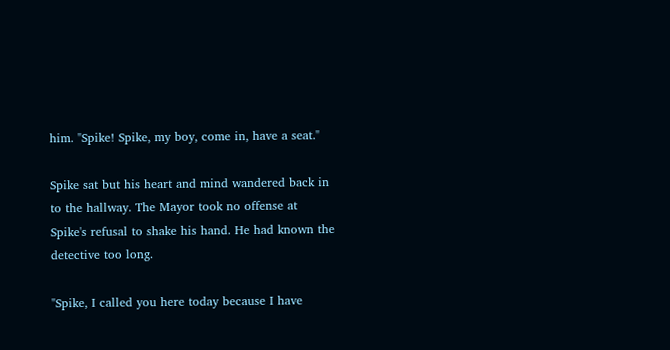him. "Spike! Spike, my boy, come in, have a seat."

Spike sat but his heart and mind wandered back in to the hallway. The Mayor took no offense at Spike's refusal to shake his hand. He had known the detective too long.

"Spike, I called you here today because I have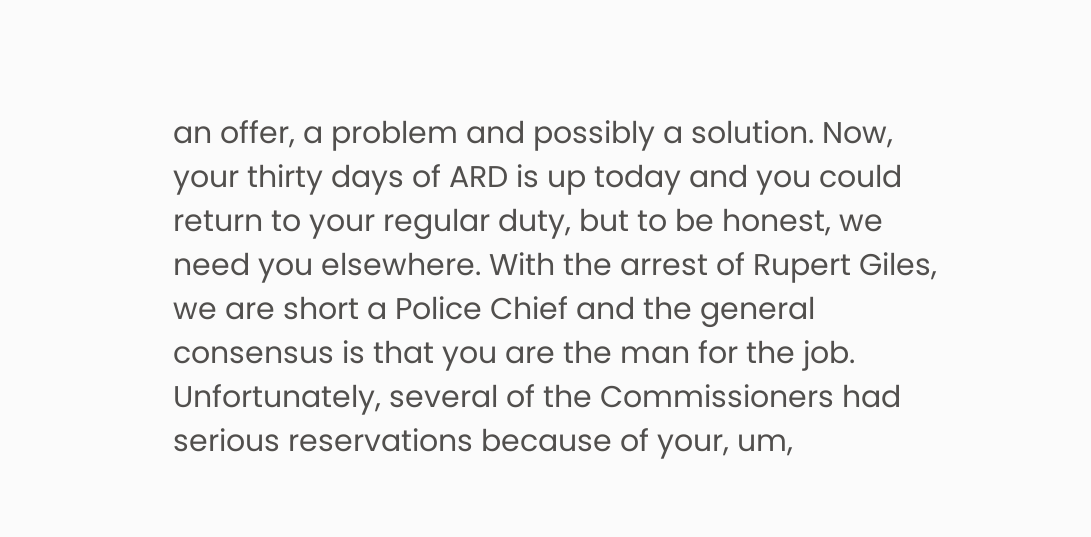an offer, a problem and possibly a solution. Now, your thirty days of ARD is up today and you could return to your regular duty, but to be honest, we need you elsewhere. With the arrest of Rupert Giles, we are short a Police Chief and the general consensus is that you are the man for the job.
Unfortunately, several of the Commissioners had serious reservations because of your, um,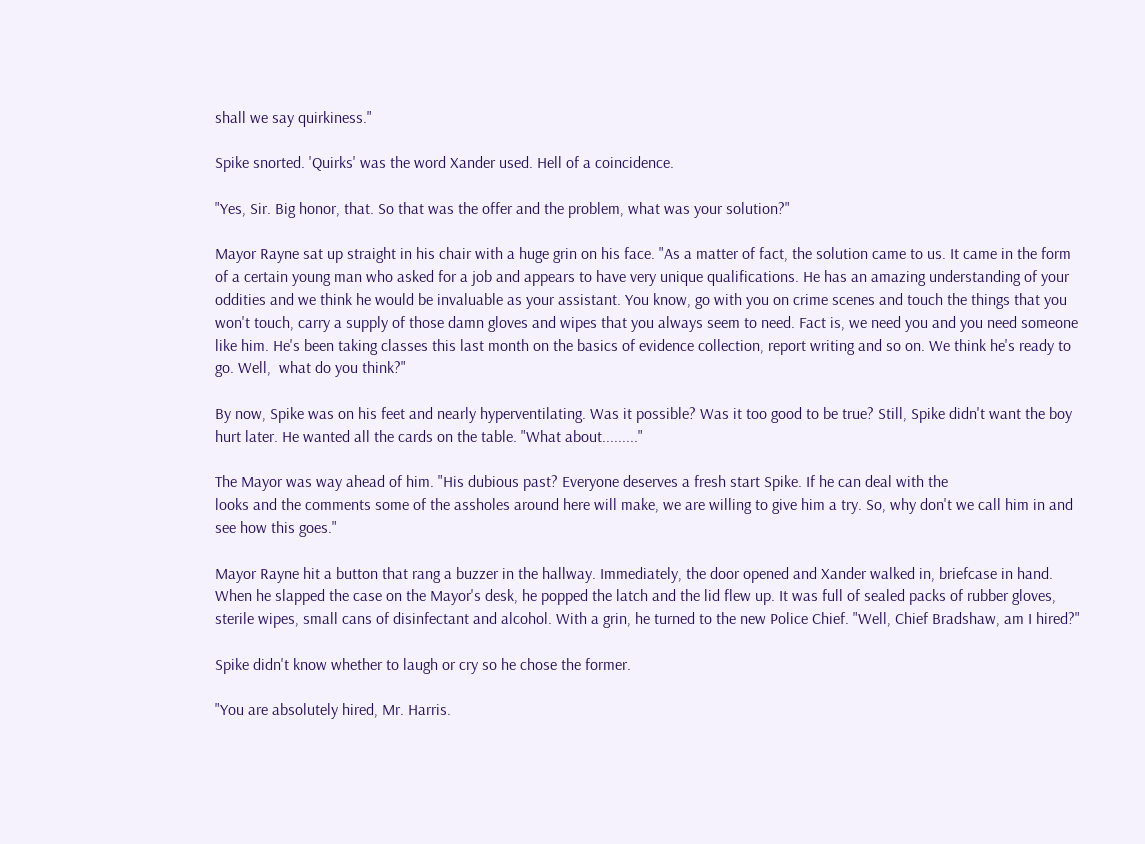shall we say quirkiness."

Spike snorted. 'Quirks' was the word Xander used. Hell of a coincidence.

"Yes, Sir. Big honor, that. So that was the offer and the problem, what was your solution?"

Mayor Rayne sat up straight in his chair with a huge grin on his face. "As a matter of fact, the solution came to us. It came in the form of a certain young man who asked for a job and appears to have very unique qualifications. He has an amazing understanding of your oddities and we think he would be invaluable as your assistant. You know, go with you on crime scenes and touch the things that you won't touch, carry a supply of those damn gloves and wipes that you always seem to need. Fact is, we need you and you need someone like him. He's been taking classes this last month on the basics of evidence collection, report writing and so on. We think he's ready to go. Well,  what do you think?"

By now, Spike was on his feet and nearly hyperventilating. Was it possible? Was it too good to be true? Still, Spike didn't want the boy hurt later. He wanted all the cards on the table. "What about........."

The Mayor was way ahead of him. "His dubious past? Everyone deserves a fresh start Spike. If he can deal with the
looks and the comments some of the assholes around here will make, we are willing to give him a try. So, why don't we call him in and see how this goes."

Mayor Rayne hit a button that rang a buzzer in the hallway. Immediately, the door opened and Xander walked in, briefcase in hand. When he slapped the case on the Mayor's desk, he popped the latch and the lid flew up. It was full of sealed packs of rubber gloves, sterile wipes, small cans of disinfectant and alcohol. With a grin, he turned to the new Police Chief. "Well, Chief Bradshaw, am I hired?"

Spike didn't know whether to laugh or cry so he chose the former.

"You are absolutely hired, Mr. Harris.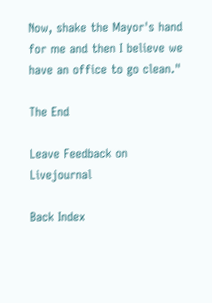Now, shake the Mayor's hand for me and then I believe we have an office to go clean."

The End

Leave Feedback on Livejournal

Back Index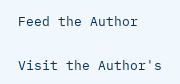Feed the Author

Visit the Author's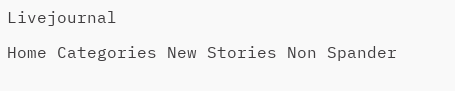Livejournal

Home Categories New Stories Non Spander